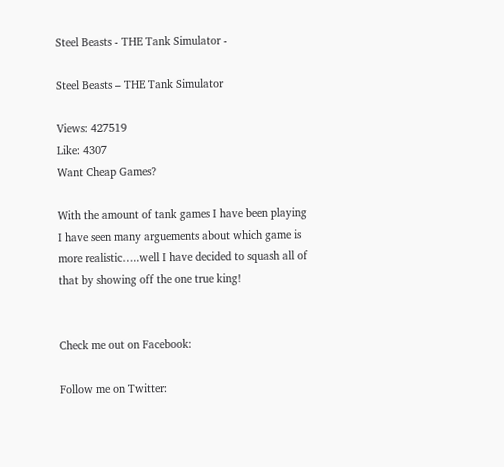Steel Beasts - THE Tank Simulator -

Steel Beasts – THE Tank Simulator

Views: 427519
Like: 4307
Want Cheap Games?

With the amount of tank games I have been playing I have seen many arguements about which game is more realistic…..well I have decided to squash all of that by showing off the one true king!


Check me out on Facebook:

Follow me on Twitter: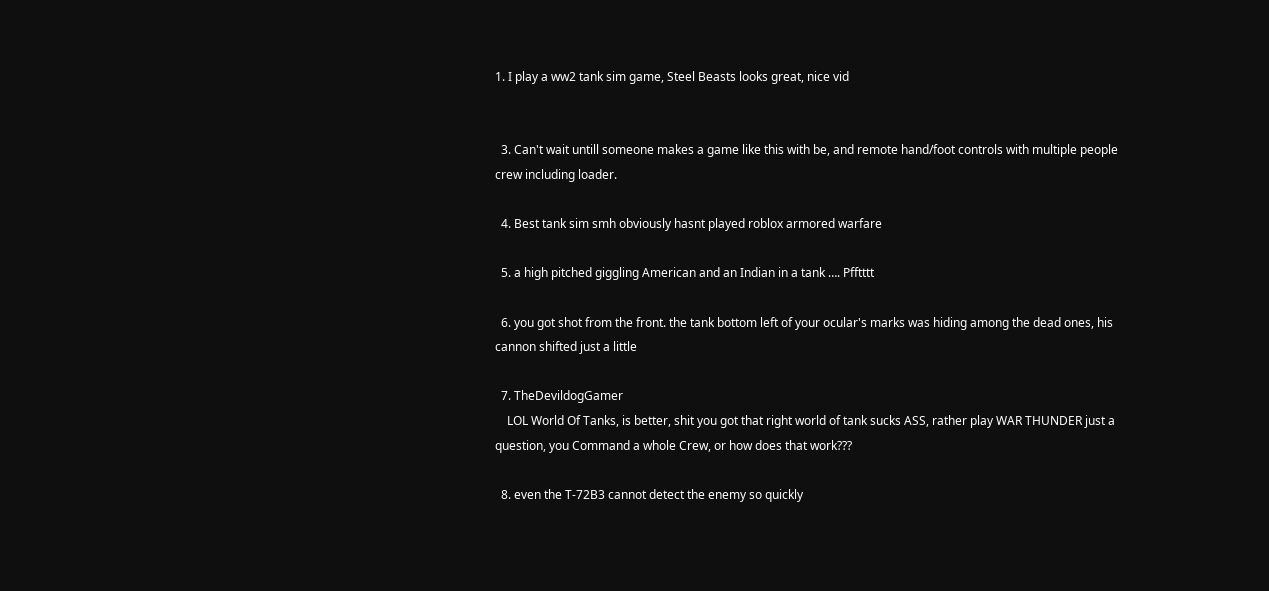1. I play a ww2 tank sim game, Steel Beasts looks great, nice vid


  3. Can't wait untill someone makes a game like this with be, and remote hand/foot controls with multiple people crew including loader.

  4. Best tank sim smh obviously hasnt played roblox armored warfare

  5. a high pitched giggling American and an Indian in a tank …. Pfftttt

  6. you got shot from the front. the tank bottom left of your ocular's marks was hiding among the dead ones, his cannon shifted just a little

  7. TheDevildogGamer
    LOL World Of Tanks, is better, shit you got that right world of tank sucks ASS, rather play WAR THUNDER just a question, you Command a whole Crew, or how does that work???

  8. even the T-72B3 cannot detect the enemy so quickly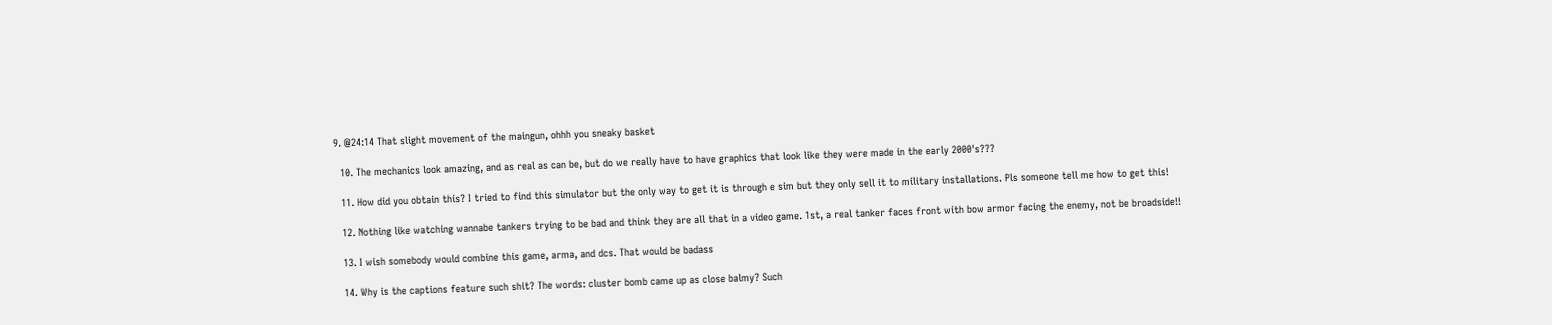9. @24:14 That slight movement of the maingun, ohhh you sneaky basket

  10. The mechanics look amazing, and as real as can be, but do we really have to have graphics that look like they were made in the early 2000's???

  11. How did you obtain this? I tried to find this simulator but the only way to get it is through e sim but they only sell it to military installations. Pls someone tell me how to get this!

  12. Nothing like watching wannabe tankers trying to be bad and think they are all that in a video game. 1st, a real tanker faces front with bow armor facing the enemy, not be broadside!!

  13. I wish somebody would combine this game, arma, and dcs. That would be badass

  14. Why is the captions feature such shit? The words: cluster bomb came up as close balmy? Such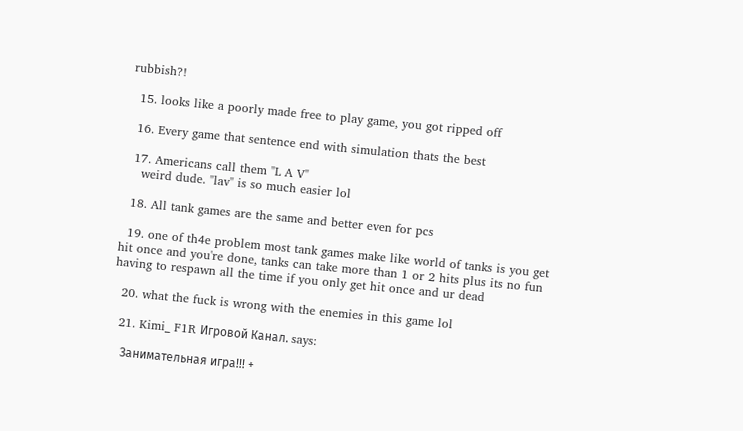rubbish?!

  15. looks like a poorly made free to play game, you got ripped off

  16. Every game that sentence end with simulation thats the best

  17. Americans call them "L A V"
    weird dude. "lav" is so much easier lol

  18. All tank games are the same and better even for pcs

  19. one of th4e problem most tank games make like world of tanks is you get hit once and you're done, tanks can take more than 1 or 2 hits plus its no fun having to respawn all the time if you only get hit once and ur dead

  20. what the fuck is wrong with the enemies in this game lol

  21. Kimi_ F1R Игровой Канал. says:

    Занимательная игра!!! +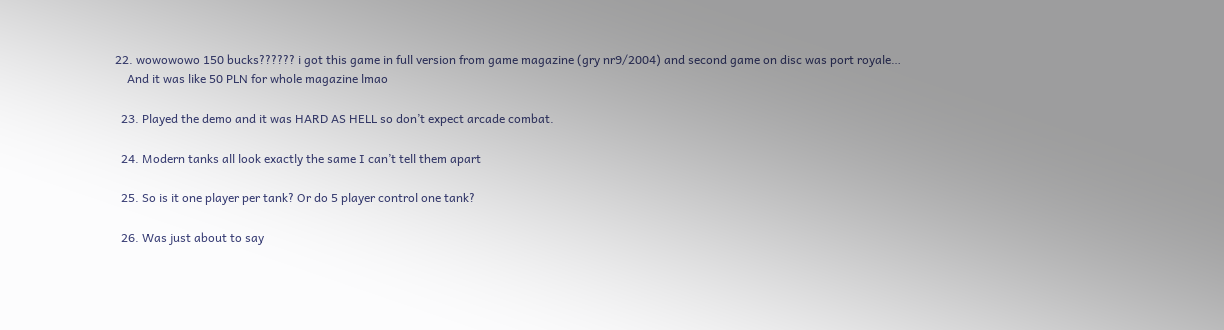22. wowowowo 150 bucks?????? i got this game in full version from game magazine (gry nr9/2004) and second game on disc was port royale…
    And it was like 50 PLN for whole magazine lmao

  23. Played the demo and it was HARD AS HELL so don’t expect arcade combat.

  24. Modern tanks all look exactly the same I can’t tell them apart

  25. So is it one player per tank? Or do 5 player control one tank?

  26. Was just about to say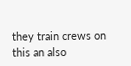they train crews on this an also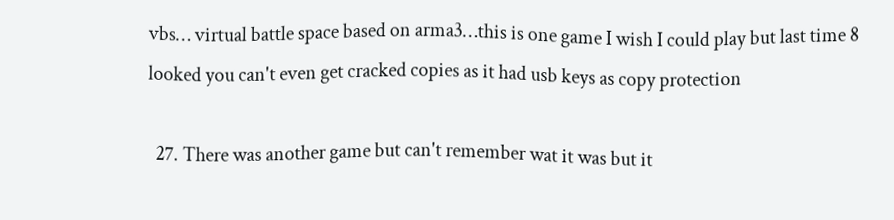vbs… virtual battle space based on arma3…this is one game I wish I could play but last time 8 looked you can't even get cracked copies as it had usb keys as copy protection

  27. There was another game but can't remember wat it was but it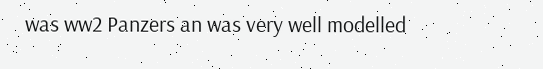was ww2 Panzers an was very well modelled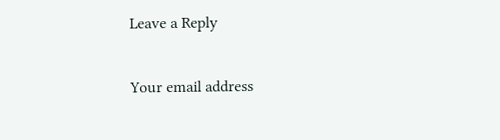Leave a Reply

Your email address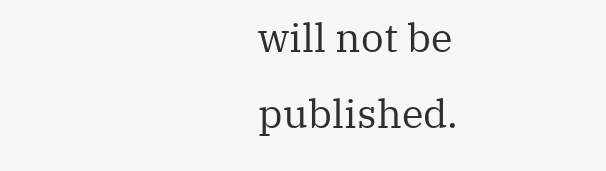will not be published.